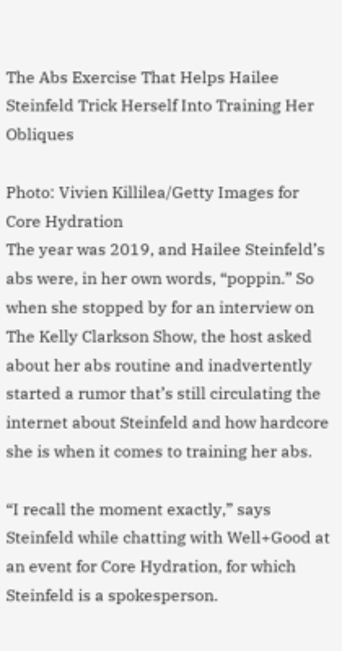The Abs Exercise That Helps Hailee Steinfeld Trick Herself Into Training Her Obliques

Photo: Vivien Killilea/Getty Images for Core Hydration
The year was 2019, and Hailee Steinfeld’s abs were, in her own words, “poppin.” So when she stopped by for an interview on The Kelly Clarkson Show, the host asked about her abs routine and inadvertently started a rumor that’s still circulating the internet about Steinfeld and how hardcore she is when it comes to training her abs.

“I recall the moment exactly,” says Steinfeld while chatting with Well+Good at an event for Core Hydration, for which Steinfeld is a spokesperson.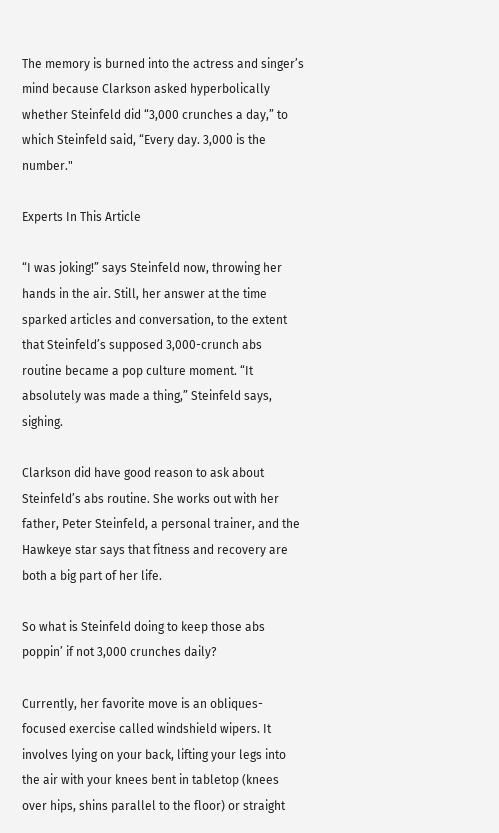The memory is burned into the actress and singer’s mind because Clarkson asked hyperbolically whether Steinfeld did “3,000 crunches a day,” to which Steinfeld said, “Every day. 3,000 is the number."

Experts In This Article

“I was joking!” says Steinfeld now, throwing her hands in the air. Still, her answer at the time sparked articles and conversation, to the extent that Steinfeld’s supposed 3,000-crunch abs routine became a pop culture moment. “It absolutely was made a thing,” Steinfeld says, sighing.

Clarkson did have good reason to ask about Steinfeld’s abs routine. She works out with her father, Peter Steinfeld, a personal trainer, and the Hawkeye star says that fitness and recovery are both a big part of her life.

So what is Steinfeld doing to keep those abs poppin’ if not 3,000 crunches daily?

Currently, her favorite move is an obliques-focused exercise called windshield wipers. It involves lying on your back, lifting your legs into the air with your knees bent in tabletop (knees over hips, shins parallel to the floor) or straight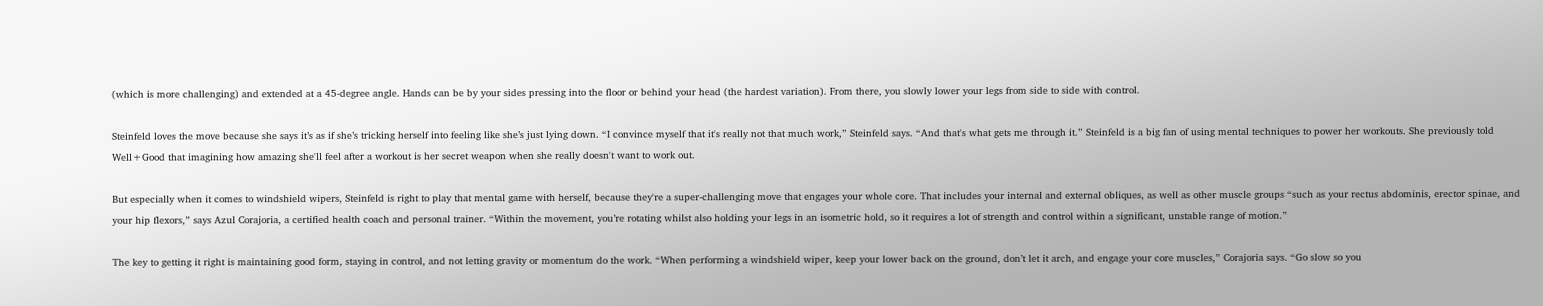(which is more challenging) and extended at a 45-degree angle. Hands can be by your sides pressing into the floor or behind your head (the hardest variation). From there, you slowly lower your legs from side to side with control.

Steinfeld loves the move because she says it’s as if she’s tricking herself into feeling like she’s just lying down. “I convince myself that it's really not that much work,” Steinfeld says. “And that's what gets me through it.” Steinfeld is a big fan of using mental techniques to power her workouts. She previously told Well+Good that imagining how amazing she'll feel after a workout is her secret weapon when she really doesn't want to work out.

But especially when it comes to windshield wipers, Steinfeld is right to play that mental game with herself, because they're a super-challenging move that engages your whole core. That includes your internal and external obliques, as well as other muscle groups “such as your rectus abdominis, erector spinae, and your hip flexors,” says Azul Corajoria, a certified health coach and personal trainer. “Within the movement, you’re rotating whilst also holding your legs in an isometric hold, so it requires a lot of strength and control within a significant, unstable range of motion.”

The key to getting it right is maintaining good form, staying in control, and not letting gravity or momentum do the work. “When performing a windshield wiper, keep your lower back on the ground, don’t let it arch, and engage your core muscles,” Corajoria says. “Go slow so you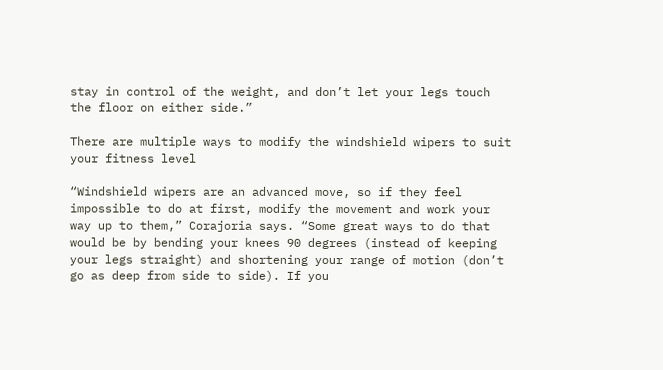stay in control of the weight, and don’t let your legs touch the floor on either side.”

There are multiple ways to modify the windshield wipers to suit your fitness level

“Windshield wipers are an advanced move, so if they feel impossible to do at first, modify the movement and work your way up to them,” Corajoria says. “Some great ways to do that would be by bending your knees 90 degrees (instead of keeping your legs straight) and shortening your range of motion (don’t go as deep from side to side). If you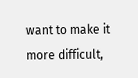want to make it more difficult,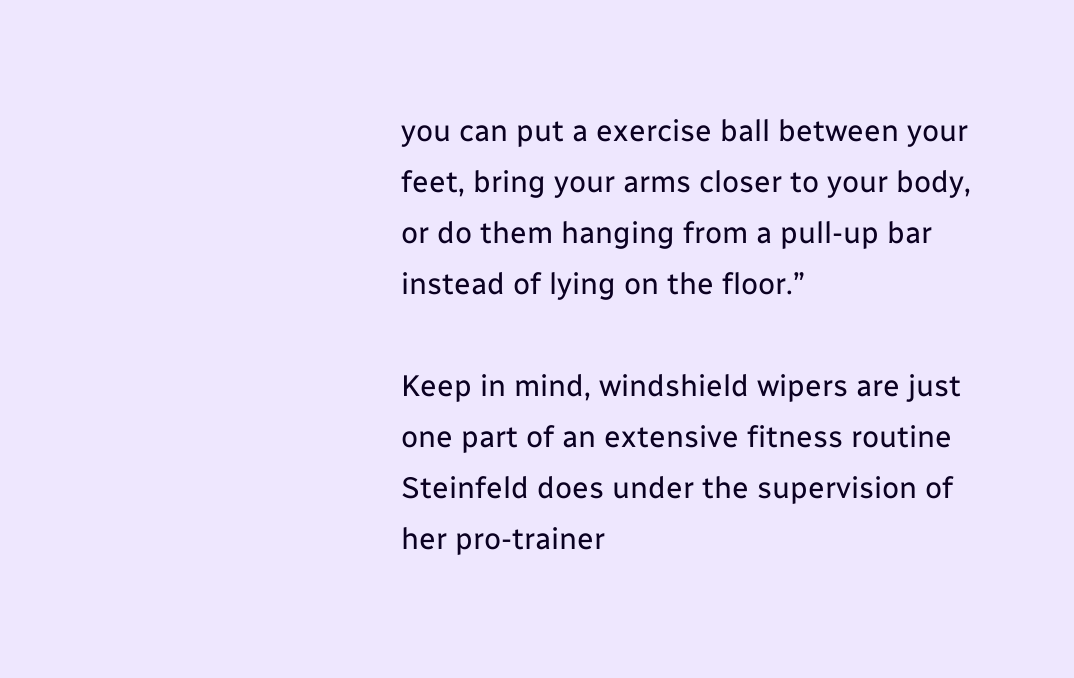you can put a exercise ball between your feet, bring your arms closer to your body, or do them hanging from a pull-up bar instead of lying on the floor.”

Keep in mind, windshield wipers are just one part of an extensive fitness routine Steinfeld does under the supervision of her pro-trainer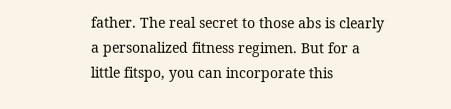father. The real secret to those abs is clearly a personalized fitness regimen. But for a little fitspo, you can incorporate this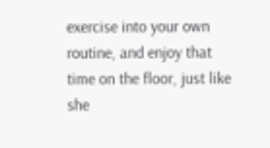exercise into your own routine, and enjoy that time on the floor, just like she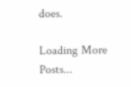does.

Loading More Posts...